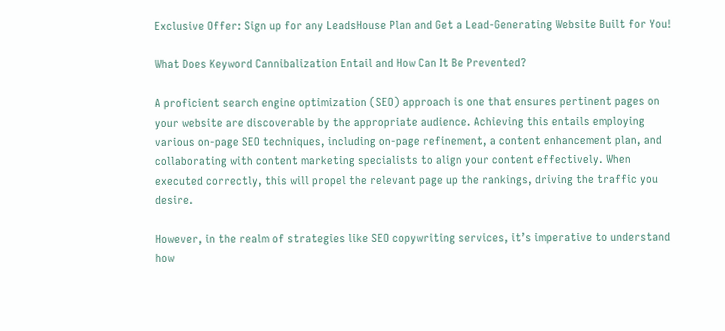Exclusive Offer: Sign up for any LeadsHouse Plan and Get a Lead-Generating Website Built for You!

What Does Keyword Cannibalization Entail and How Can It Be Prevented?

A proficient search engine optimization (SEO) approach is one that ensures pertinent pages on your website are discoverable by the appropriate audience. Achieving this entails employing various on-page SEO techniques, including on-page refinement, a content enhancement plan, and collaborating with content marketing specialists to align your content effectively. When executed correctly, this will propel the relevant page up the rankings, driving the traffic you desire.

However, in the realm of strategies like SEO copywriting services, it’s imperative to understand how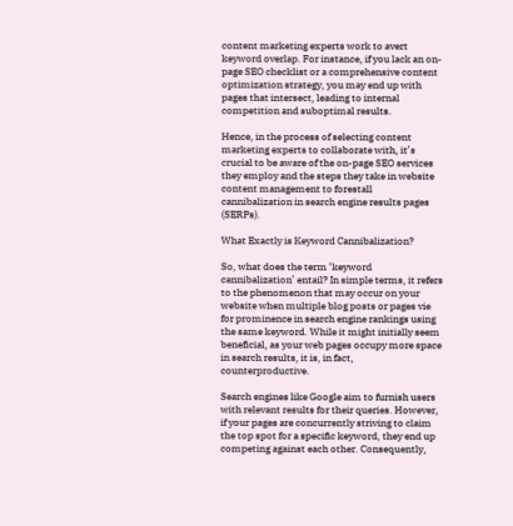content marketing experts work to avert keyword overlap. For instance, if you lack an on-page SEO checklist or a comprehensive content optimization strategy, you may end up with pages that intersect, leading to internal competition and suboptimal results.

Hence, in the process of selecting content marketing experts to collaborate with, it’s crucial to be aware of the on-page SEO services they employ and the steps they take in website content management to forestall cannibalization in search engine results pages (SERPs).

What Exactly is Keyword Cannibalization?

So, what does the term ‘keyword cannibalization’ entail? In simple terms, it refers to the phenomenon that may occur on your website when multiple blog posts or pages vie for prominence in search engine rankings using the same keyword. While it might initially seem beneficial, as your web pages occupy more space in search results, it is, in fact, counterproductive.

Search engines like Google aim to furnish users with relevant results for their queries. However, if your pages are concurrently striving to claim the top spot for a specific keyword, they end up competing against each other. Consequently,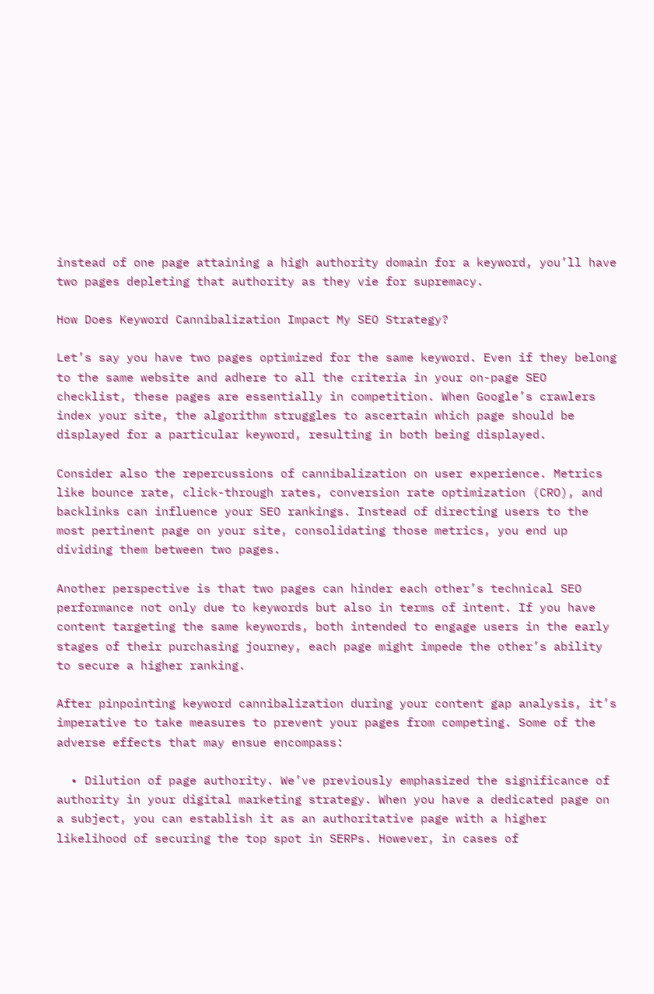instead of one page attaining a high authority domain for a keyword, you’ll have two pages depleting that authority as they vie for supremacy.

How Does Keyword Cannibalization Impact My SEO Strategy?

Let’s say you have two pages optimized for the same keyword. Even if they belong to the same website and adhere to all the criteria in your on-page SEO checklist, these pages are essentially in competition. When Google’s crawlers index your site, the algorithm struggles to ascertain which page should be displayed for a particular keyword, resulting in both being displayed.

Consider also the repercussions of cannibalization on user experience. Metrics like bounce rate, click-through rates, conversion rate optimization (CRO), and backlinks can influence your SEO rankings. Instead of directing users to the most pertinent page on your site, consolidating those metrics, you end up dividing them between two pages.

Another perspective is that two pages can hinder each other’s technical SEO performance not only due to keywords but also in terms of intent. If you have content targeting the same keywords, both intended to engage users in the early stages of their purchasing journey, each page might impede the other’s ability to secure a higher ranking.

After pinpointing keyword cannibalization during your content gap analysis, it’s imperative to take measures to prevent your pages from competing. Some of the adverse effects that may ensue encompass:

  • Dilution of page authority. We’ve previously emphasized the significance of authority in your digital marketing strategy. When you have a dedicated page on a subject, you can establish it as an authoritative page with a higher likelihood of securing the top spot in SERPs. However, in cases of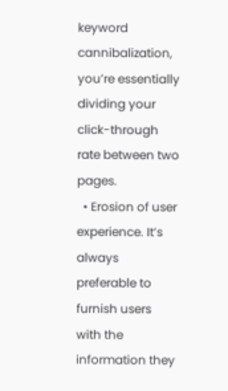keyword cannibalization, you’re essentially dividing your click-through rate between two pages.
  • Erosion of user experience. It’s always preferable to furnish users with the information they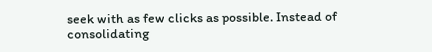seek with as few clicks as possible. Instead of consolidating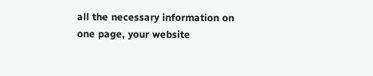all the necessary information on one page, your website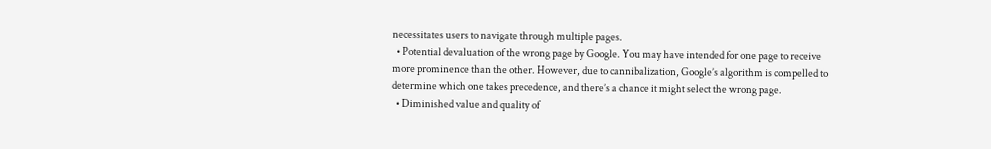necessitates users to navigate through multiple pages.
  • Potential devaluation of the wrong page by Google. You may have intended for one page to receive more prominence than the other. However, due to cannibalization, Google’s algorithm is compelled to determine which one takes precedence, and there’s a chance it might select the wrong page.
  • Diminished value and quality of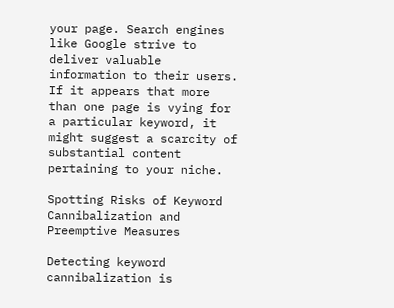your page. Search engines like Google strive to deliver valuable information to their users. If it appears that more than one page is vying for a particular keyword, it might suggest a scarcity of substantial content pertaining to your niche.

Spotting Risks of Keyword Cannibalization and Preemptive Measures

Detecting keyword cannibalization is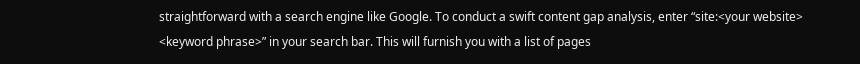straightforward with a search engine like Google. To conduct a swift content gap analysis, enter “site:<your website> <keyword phrase>” in your search bar. This will furnish you with a list of pages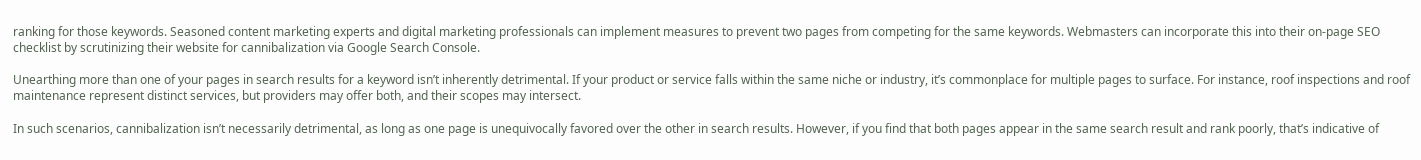ranking for those keywords. Seasoned content marketing experts and digital marketing professionals can implement measures to prevent two pages from competing for the same keywords. Webmasters can incorporate this into their on-page SEO checklist by scrutinizing their website for cannibalization via Google Search Console.

Unearthing more than one of your pages in search results for a keyword isn’t inherently detrimental. If your product or service falls within the same niche or industry, it’s commonplace for multiple pages to surface. For instance, roof inspections and roof maintenance represent distinct services, but providers may offer both, and their scopes may intersect.

In such scenarios, cannibalization isn’t necessarily detrimental, as long as one page is unequivocally favored over the other in search results. However, if you find that both pages appear in the same search result and rank poorly, that’s indicative of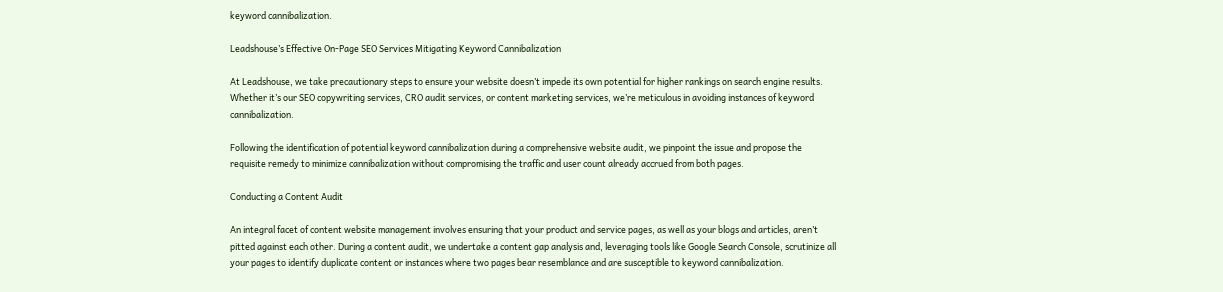keyword cannibalization.

Leadshouse’s Effective On-Page SEO Services Mitigating Keyword Cannibalization

At Leadshouse, we take precautionary steps to ensure your website doesn’t impede its own potential for higher rankings on search engine results. Whether it’s our SEO copywriting services, CRO audit services, or content marketing services, we’re meticulous in avoiding instances of keyword cannibalization.

Following the identification of potential keyword cannibalization during a comprehensive website audit, we pinpoint the issue and propose the requisite remedy to minimize cannibalization without compromising the traffic and user count already accrued from both pages.

Conducting a Content Audit

An integral facet of content website management involves ensuring that your product and service pages, as well as your blogs and articles, aren’t pitted against each other. During a content audit, we undertake a content gap analysis and, leveraging tools like Google Search Console, scrutinize all your pages to identify duplicate content or instances where two pages bear resemblance and are susceptible to keyword cannibalization.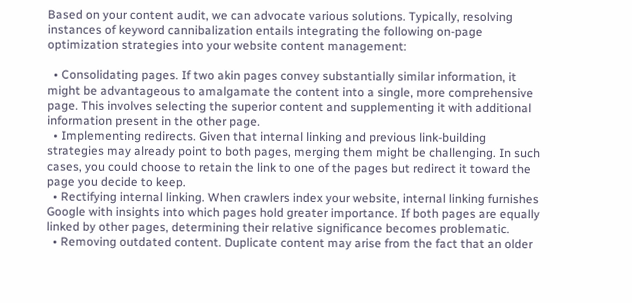Based on your content audit, we can advocate various solutions. Typically, resolving instances of keyword cannibalization entails integrating the following on-page optimization strategies into your website content management:

  • Consolidating pages. If two akin pages convey substantially similar information, it might be advantageous to amalgamate the content into a single, more comprehensive page. This involves selecting the superior content and supplementing it with additional information present in the other page.
  • Implementing redirects. Given that internal linking and previous link-building strategies may already point to both pages, merging them might be challenging. In such cases, you could choose to retain the link to one of the pages but redirect it toward the page you decide to keep.
  • Rectifying internal linking. When crawlers index your website, internal linking furnishes Google with insights into which pages hold greater importance. If both pages are equally linked by other pages, determining their relative significance becomes problematic.
  • Removing outdated content. Duplicate content may arise from the fact that an older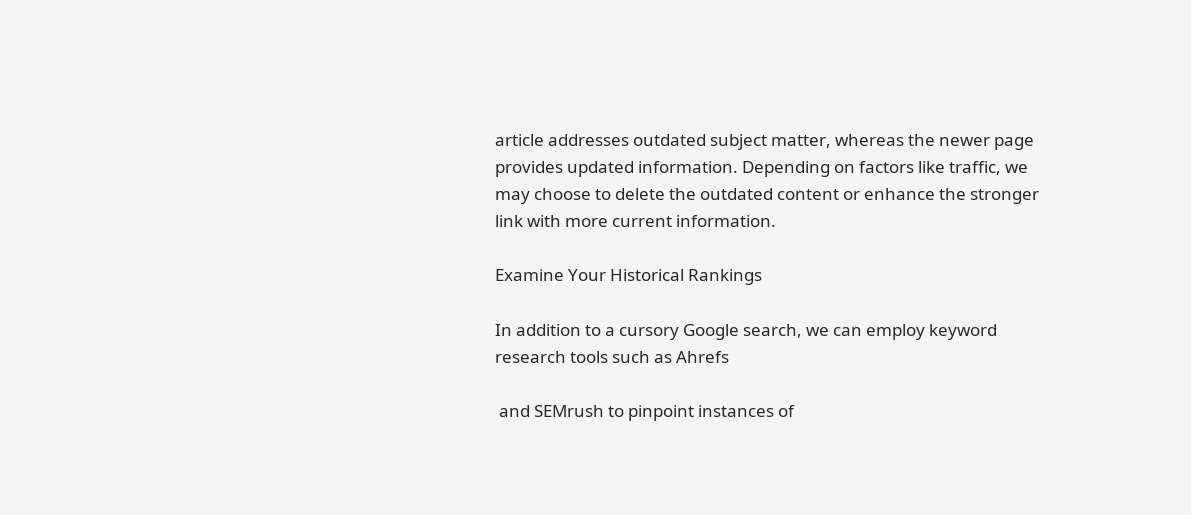article addresses outdated subject matter, whereas the newer page provides updated information. Depending on factors like traffic, we may choose to delete the outdated content or enhance the stronger link with more current information.

Examine Your Historical Rankings

In addition to a cursory Google search, we can employ keyword research tools such as Ahrefs

 and SEMrush to pinpoint instances of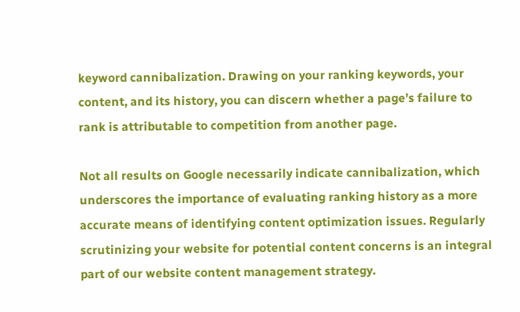keyword cannibalization. Drawing on your ranking keywords, your content, and its history, you can discern whether a page’s failure to rank is attributable to competition from another page.

Not all results on Google necessarily indicate cannibalization, which underscores the importance of evaluating ranking history as a more accurate means of identifying content optimization issues. Regularly scrutinizing your website for potential content concerns is an integral part of our website content management strategy.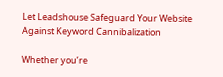Let Leadshouse Safeguard Your Website Against Keyword Cannibalization

Whether you’re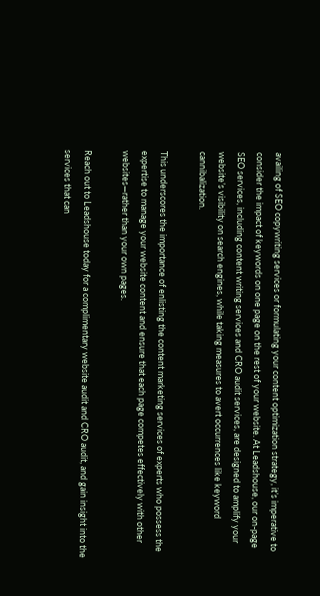availing of SEO copywriting services or formulating your content optimization strategy, it’s imperative to consider the impact of keywords on one page on the rest of your website. At Leadshouse, our on-page SEO services, including content writing services and CRO audit services, are designed to amplify your website’s visibility on search engines, while taking measures to avert occurrences like keyword cannibalization.

This underscores the importance of enlisting the content marketing services of experts who possess the expertise to manage your website content and ensure that each page competes effectively with other websites—rather than your own pages.

Reach out to Leadshouse today for a complimentary website audit and CRO audit, and gain insight into the services that can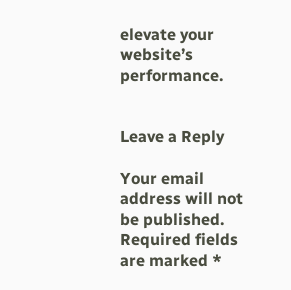elevate your website’s performance.


Leave a Reply

Your email address will not be published. Required fields are marked *